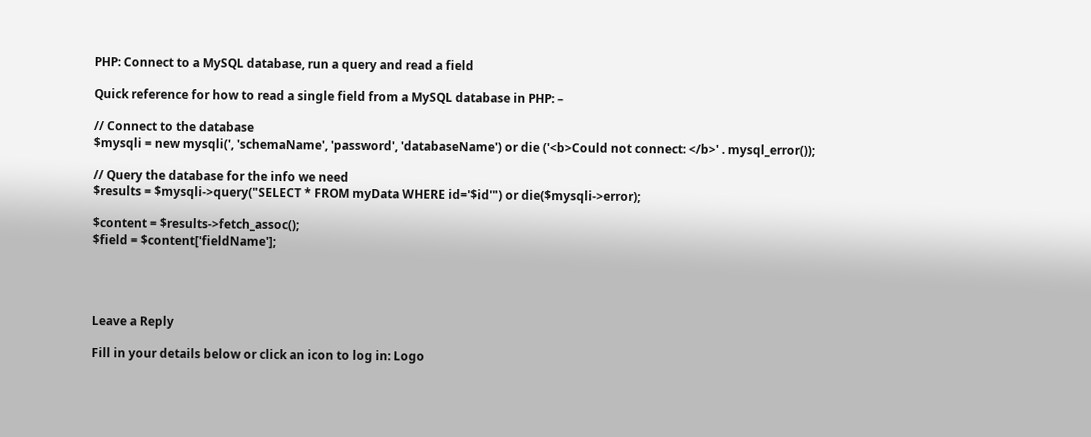PHP: Connect to a MySQL database, run a query and read a field

Quick reference for how to read a single field from a MySQL database in PHP: –

// Connect to the database
$mysqli = new mysqli(', 'schemaName', 'password', 'databaseName') or die ('<b>Could not connect: </b>' . mysql_error());

// Query the database for the info we need
$results = $mysqli->query("SELECT * FROM myData WHERE id='$id'") or die($mysqli->error);

$content = $results->fetch_assoc();
$field = $content['fieldName'];




Leave a Reply

Fill in your details below or click an icon to log in: Logo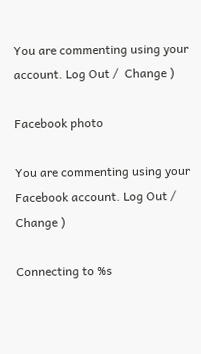You are commenting using your account. Log Out /  Change )

Facebook photo

You are commenting using your Facebook account. Log Out /  Change )

Connecting to %s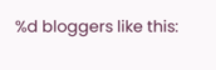%d bloggers like this: